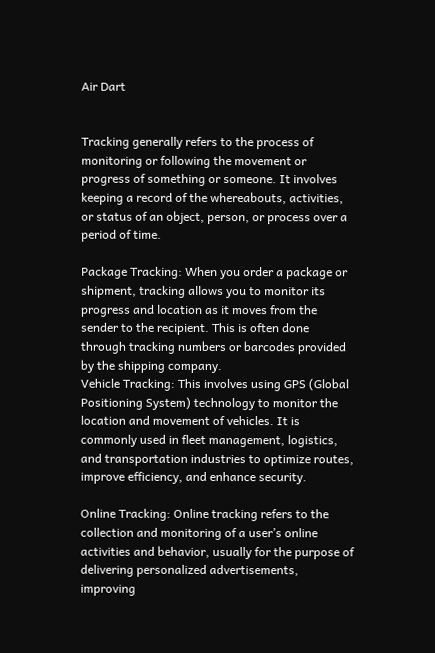Air Dart


Tracking generally refers to the process of monitoring or following the movement or progress of something or someone. It involves keeping a record of the whereabouts, activities, or status of an object, person, or process over a period of time.

Package Tracking: When you order a package or shipment, tracking allows you to monitor its progress and location as it moves from the sender to the recipient. This is often done through tracking numbers or barcodes provided by the shipping company.
Vehicle Tracking: This involves using GPS (Global Positioning System) technology to monitor the location and movement of vehicles. It is commonly used in fleet management, logistics, and transportation industries to optimize routes, improve efficiency, and enhance security.

Online Tracking: Online tracking refers to the collection and monitoring of a user’s online activities and behavior, usually for the purpose of delivering personalized advertisements, improving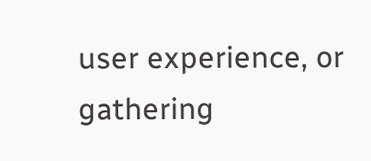user experience, or gathering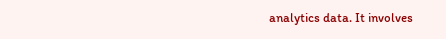analytics data. It involves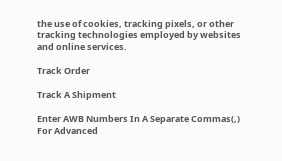the use of cookies, tracking pixels, or other tracking technologies employed by websites and online services.

Track Order

Track A Shipment

Enter AWB Numbers In A Separate Commas(,)
For Advanced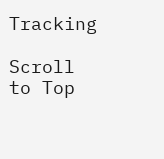Tracking

Scroll to Top